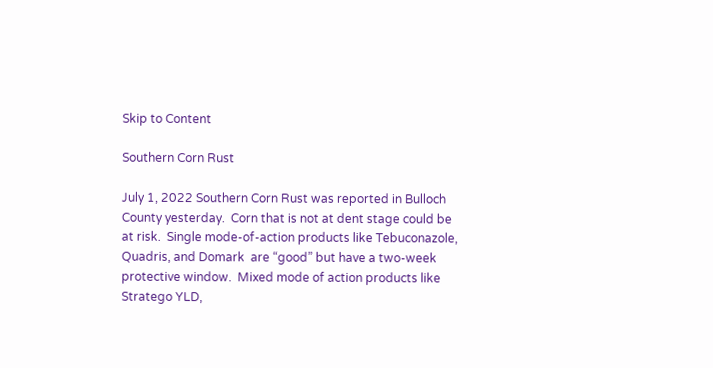Skip to Content

Southern Corn Rust

July 1, 2022 Southern Corn Rust was reported in Bulloch County yesterday.  Corn that is not at dent stage could be at risk.  Single mode-of-action products like Tebuconazole, Quadris, and Domark  are “good” but have a two-week protective window.  Mixed mode of action products like Stratego YLD,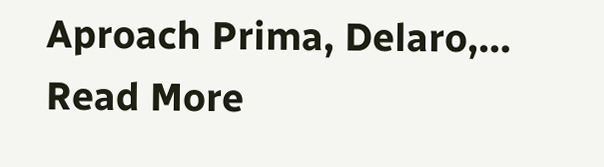Aproach Prima, Delaro,…
Read More